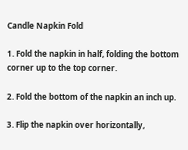Candle Napkin Fold

1. Fold the napkin in half, folding the bottom corner up to the top corner.

2. Fold the bottom of the napkin an inch up.

3. Flip the napkin over horizontally,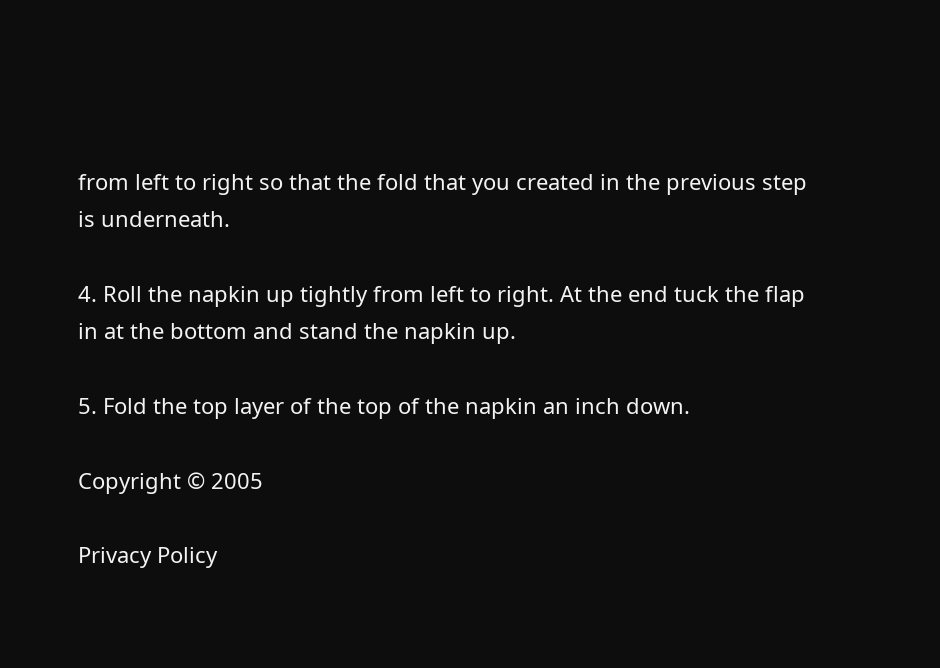from left to right so that the fold that you created in the previous step is underneath.

4. Roll the napkin up tightly from left to right. At the end tuck the flap in at the bottom and stand the napkin up.

5. Fold the top layer of the top of the napkin an inch down.

Copyright © 2005

Privacy Policy